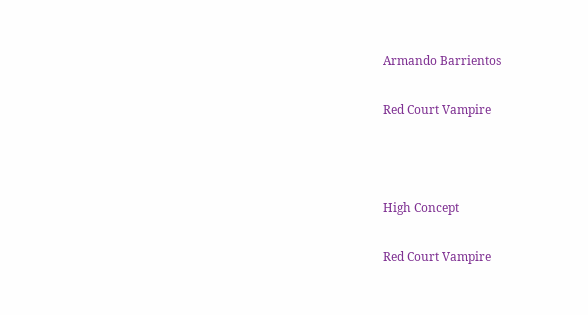Armando Barrientos

Red Court Vampire



High Concept

Red Court Vampire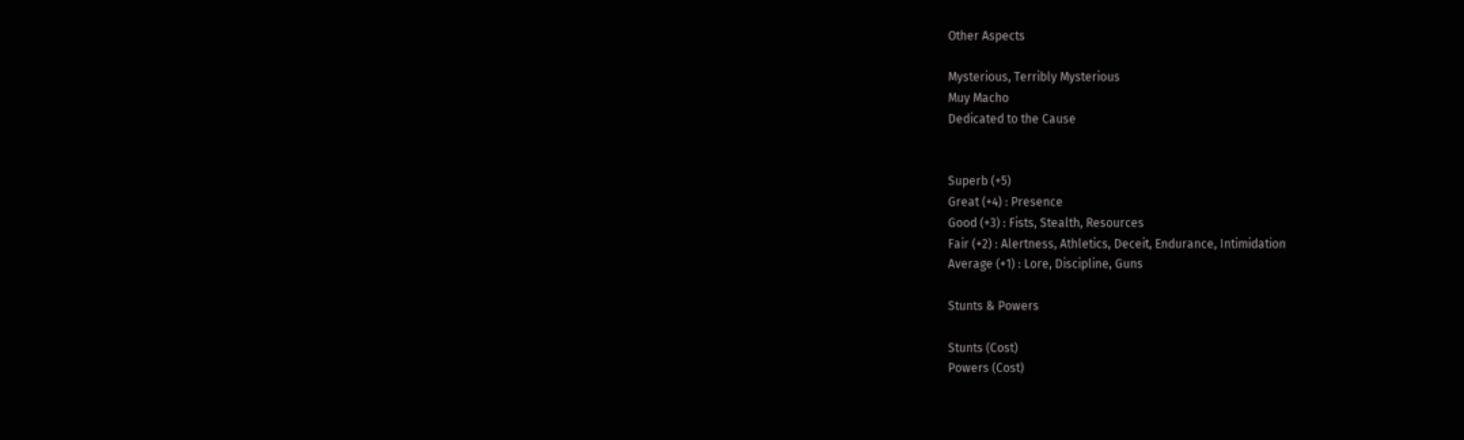Other Aspects

Mysterious, Terribly Mysterious
Muy Macho
Dedicated to the Cause


Superb (+5)
Great (+4) : Presence
Good (+3) : Fists, Stealth, Resources
Fair (+2) : Alertness, Athletics, Deceit, Endurance, Intimidation
Average (+1) : Lore, Discipline, Guns

Stunts & Powers

Stunts (Cost)
Powers (Cost)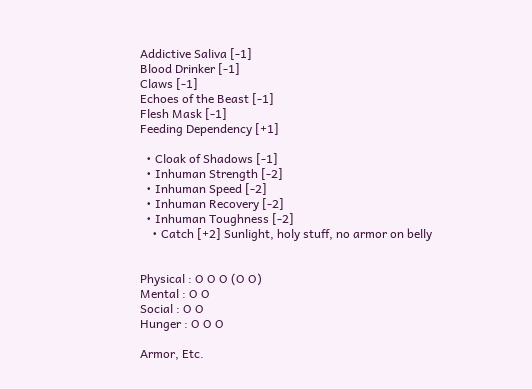Addictive Saliva [-1]
Blood Drinker [-1]
Claws [-1]
Echoes of the Beast [-1]
Flesh Mask [-1]
Feeding Dependency [+1]

  • Cloak of Shadows [-1]
  • Inhuman Strength [-2]
  • Inhuman Speed [-2]
  • Inhuman Recovery [-2]
  • Inhuman Toughness [-2]
    • Catch [+2] Sunlight, holy stuff, no armor on belly


Physical : O O O (O O)
Mental : O O
Social : O O
Hunger : O O O

Armor, Etc.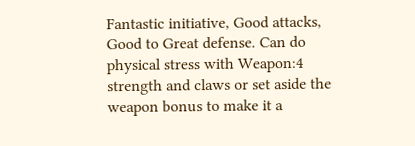Fantastic initiative, Good attacks, Good to Great defense. Can do physical stress with Weapon:4 strength and claws or set aside the weapon bonus to make it a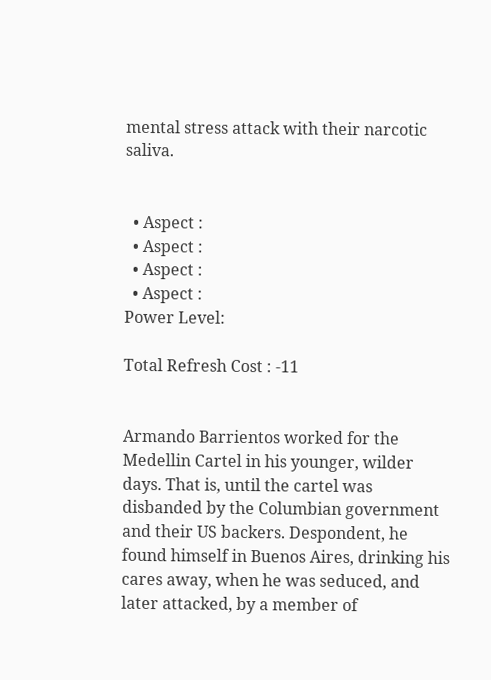mental stress attack with their narcotic saliva.


  • Aspect :
  • Aspect :
  • Aspect :
  • Aspect :
Power Level:

Total Refresh Cost : -11


Armando Barrientos worked for the Medellin Cartel in his younger, wilder days. That is, until the cartel was disbanded by the Columbian government and their US backers. Despondent, he found himself in Buenos Aires, drinking his cares away, when he was seduced, and later attacked, by a member of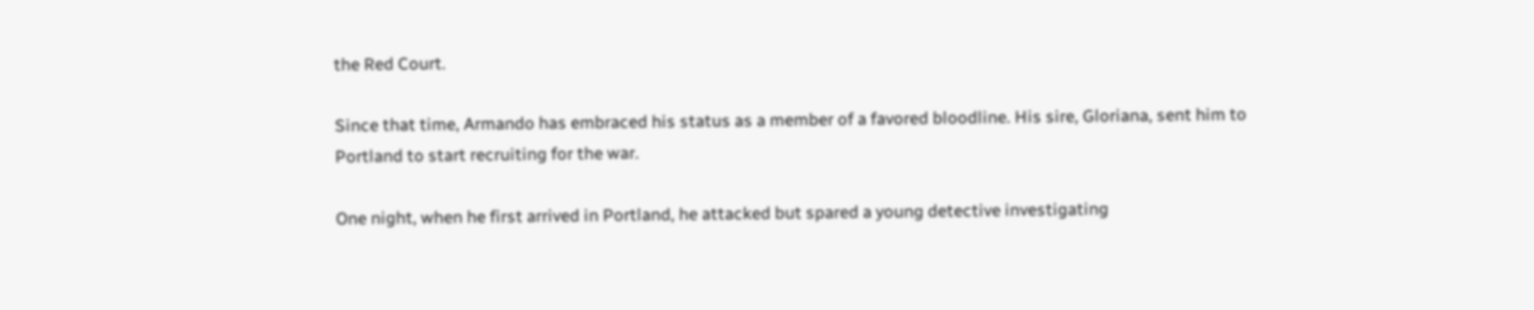the Red Court.

Since that time, Armando has embraced his status as a member of a favored bloodline. His sire, Gloriana, sent him to Portland to start recruiting for the war.

One night, when he first arrived in Portland, he attacked but spared a young detective investigating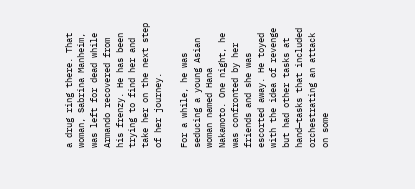a drug ring there. That woman, Sabrina Manheim, was left for dead while Armando recovered from his frenzy. He has been trying to find her and take her on the next step of her journey.

For a while, he was seducing a young Asian woman named Hana Nakamoto. One night, he was confronted by her friends and she was escorted away. He toyed with the idea of revenge but had other tasks at hand—tasks that included orchestrating an attack on some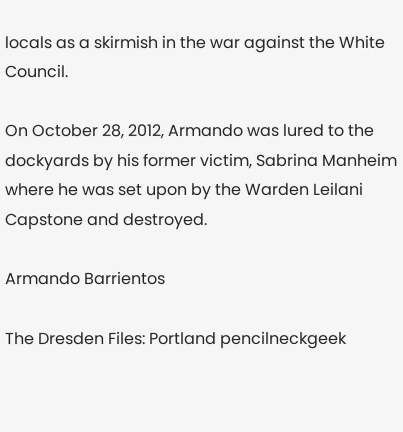locals as a skirmish in the war against the White Council.

On October 28, 2012, Armando was lured to the dockyards by his former victim, Sabrina Manheim where he was set upon by the Warden Leilani Capstone and destroyed.

Armando Barrientos

The Dresden Files: Portland pencilneckgeek